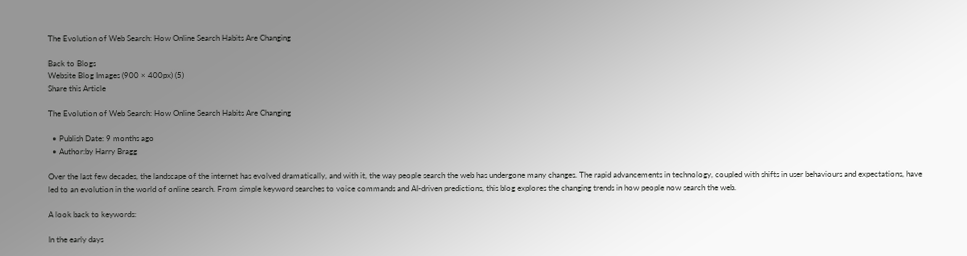The Evolution of Web Search: How Online Search Habits Are Changing

Back to Blogs
Website Blog Images (900 × 400px) (5)
Share this Article

The Evolution of Web Search: How Online Search Habits Are Changing

  • Publish Date: 9 months ago
  • Author:by Harry Bragg

Over the last few decades, the landscape of the internet has evolved dramatically, and with it, the way people search the web has undergone many changes. The rapid advancements in technology, coupled with shifts in user behaviours and expectations, have led to an evolution in the world of online search. From simple keyword searches to voice commands and AI-driven predictions, this blog explores the changing trends in how people now search the web.

A look back to keywords:

In the early days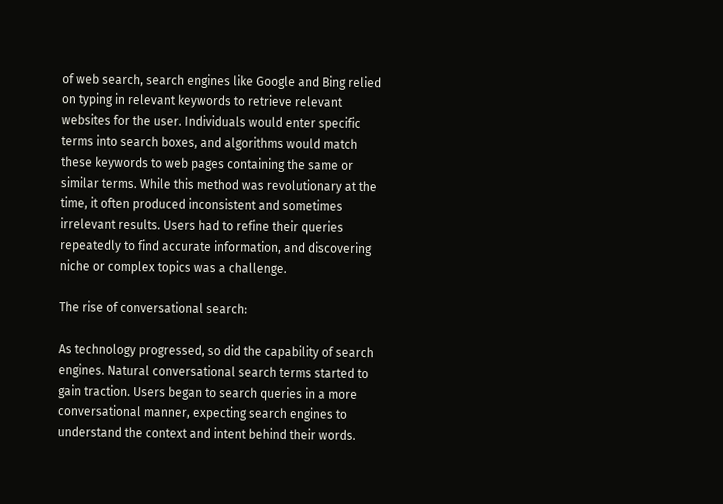of web search, search engines like Google and Bing relied on typing in relevant keywords to retrieve relevant websites for the user. Individuals would enter specific terms into search boxes, and algorithms would match these keywords to web pages containing the same or similar terms. While this method was revolutionary at the time, it often produced inconsistent and sometimes irrelevant results. Users had to refine their queries repeatedly to find accurate information, and discovering niche or complex topics was a challenge.

The rise of conversational search:

As technology progressed, so did the capability of search engines. Natural conversational search terms started to gain traction. Users began to search queries in a more conversational manner, expecting search engines to understand the context and intent behind their words.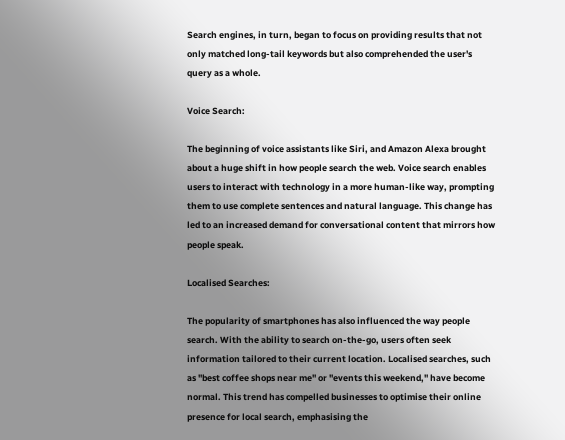Search engines, in turn, began to focus on providing results that not only matched long-tail keywords but also comprehended the user's query as a whole.

Voice Search:

The beginning of voice assistants like Siri, and Amazon Alexa brought about a huge shift in how people search the web. Voice search enables users to interact with technology in a more human-like way, prompting them to use complete sentences and natural language. This change has led to an increased demand for conversational content that mirrors how people speak.

Localised Searches:

The popularity of smartphones has also influenced the way people search. With the ability to search on-the-go, users often seek information tailored to their current location. Localised searches, such as "best coffee shops near me" or "events this weekend," have become normal. This trend has compelled businesses to optimise their online presence for local search, emphasising the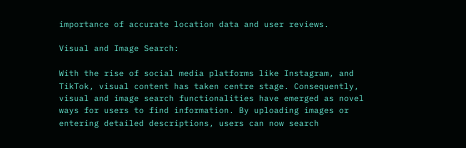importance of accurate location data and user reviews.

Visual and Image Search:

With the rise of social media platforms like Instagram, and TikTok, visual content has taken centre stage. Consequently, visual and image search functionalities have emerged as novel ways for users to find information. By uploading images or entering detailed descriptions, users can now search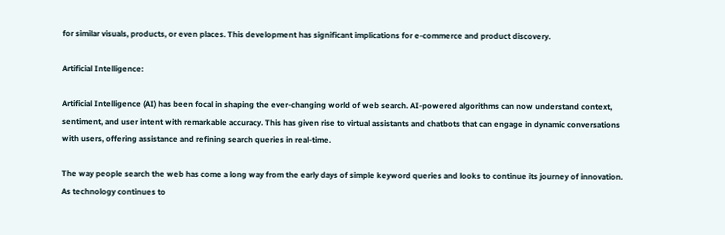for similar visuals, products, or even places. This development has significant implications for e-commerce and product discovery.

Artificial Intelligence:

Artificial Intelligence (AI) has been focal in shaping the ever-changing world of web search. AI-powered algorithms can now understand context, sentiment, and user intent with remarkable accuracy. This has given rise to virtual assistants and chatbots that can engage in dynamic conversations with users, offering assistance and refining search queries in real-time.

The way people search the web has come a long way from the early days of simple keyword queries and looks to continue its journey of innovation. As technology continues to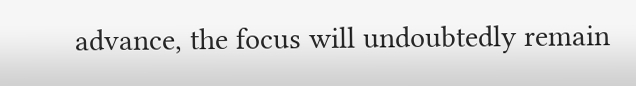advance, the focus will undoubtedly remain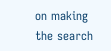on making the search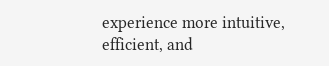experience more intuitive, efficient, and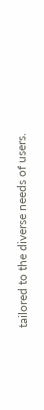tailored to the diverse needs of users.